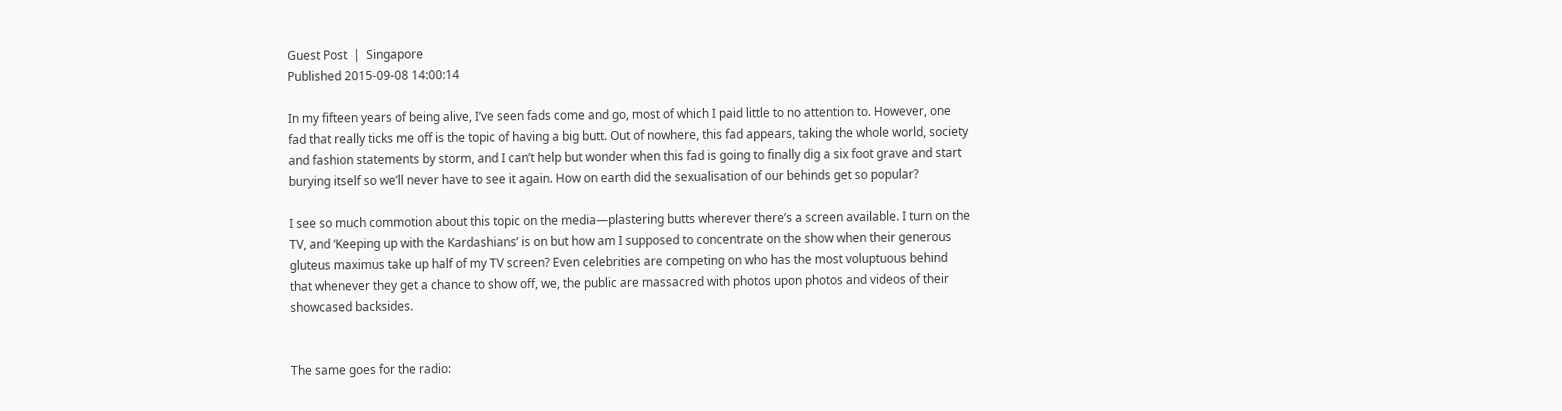Guest Post  |  Singapore
Published 2015-09-08 14:00:14

In my fifteen years of being alive, I’ve seen fads come and go, most of which I paid little to no attention to. However, one fad that really ticks me off is the topic of having a big butt. Out of nowhere, this fad appears, taking the whole world, society and fashion statements by storm, and I can’t help but wonder when this fad is going to finally dig a six foot grave and start burying itself so we’ll never have to see it again. How on earth did the sexualisation of our behinds get so popular?

I see so much commotion about this topic on the media—plastering butts wherever there’s a screen available. I turn on the TV, and ‘Keeping up with the Kardashians’ is on but how am I supposed to concentrate on the show when their generous gluteus maximus take up half of my TV screen? Even celebrities are competing on who has the most voluptuous behind that whenever they get a chance to show off, we, the public are massacred with photos upon photos and videos of their showcased backsides.


The same goes for the radio: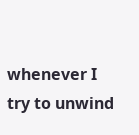whenever I try to unwind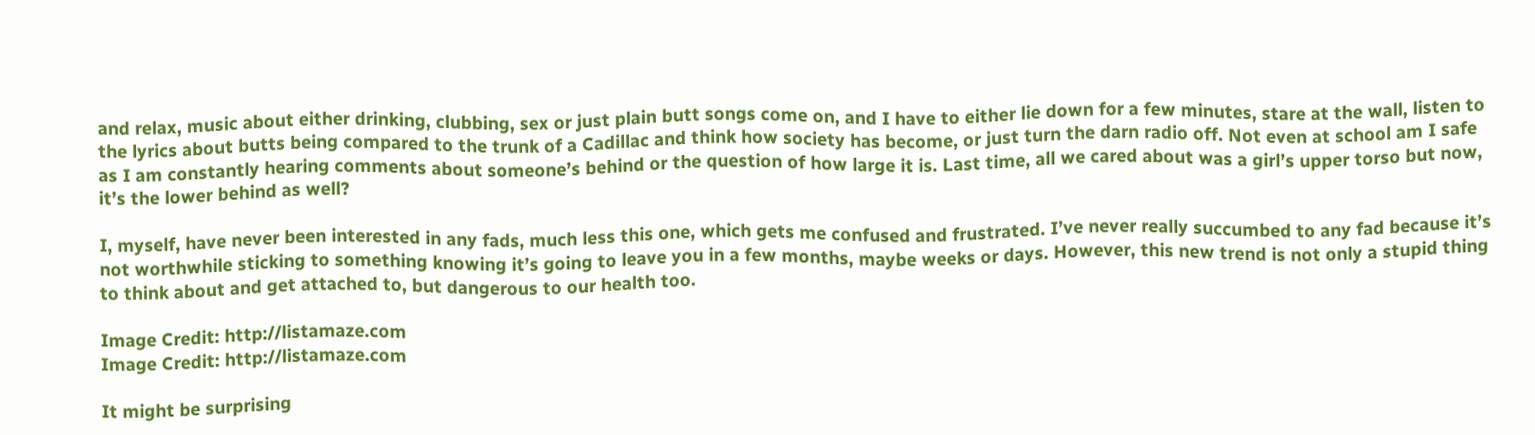and relax, music about either drinking, clubbing, sex or just plain butt songs come on, and I have to either lie down for a few minutes, stare at the wall, listen to the lyrics about butts being compared to the trunk of a Cadillac and think how society has become, or just turn the darn radio off. Not even at school am I safe as I am constantly hearing comments about someone’s behind or the question of how large it is. Last time, all we cared about was a girl’s upper torso but now, it’s the lower behind as well?

I, myself, have never been interested in any fads, much less this one, which gets me confused and frustrated. I’ve never really succumbed to any fad because it’s not worthwhile sticking to something knowing it’s going to leave you in a few months, maybe weeks or days. However, this new trend is not only a stupid thing to think about and get attached to, but dangerous to our health too.

Image Credit: http://listamaze.com
Image Credit: http://listamaze.com

It might be surprising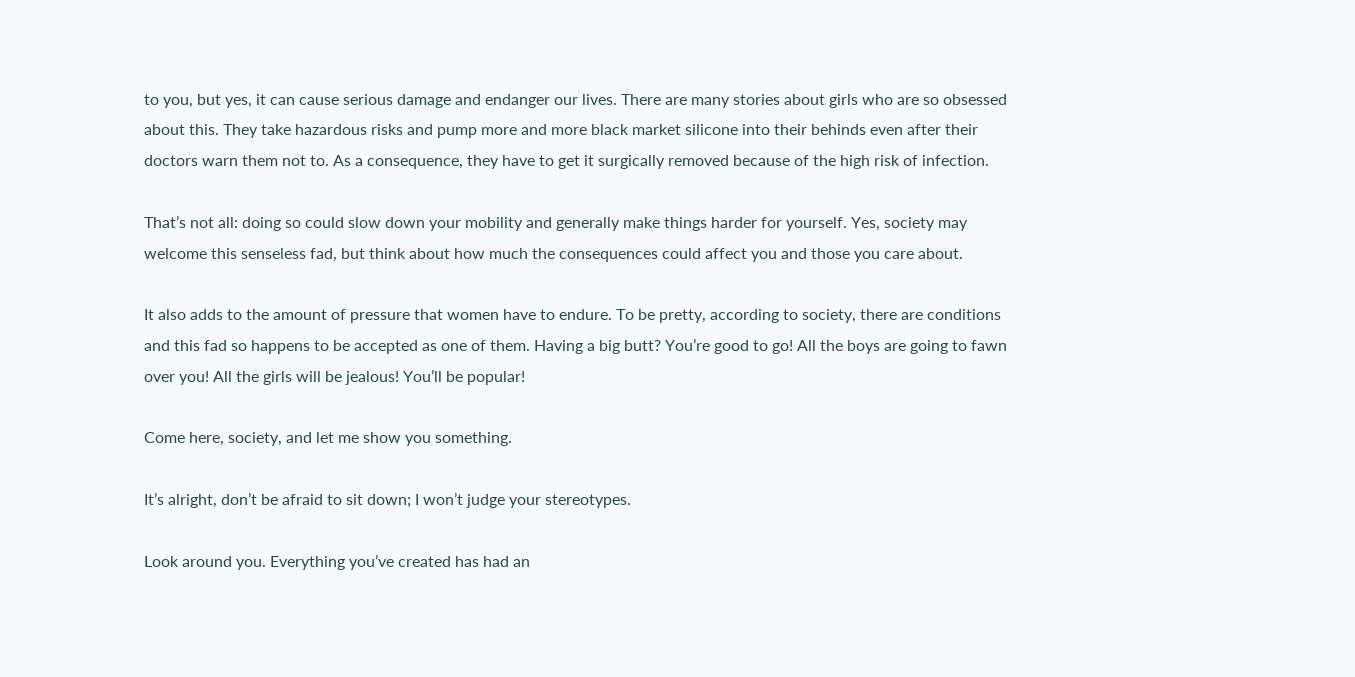to you, but yes, it can cause serious damage and endanger our lives. There are many stories about girls who are so obsessed about this. They take hazardous risks and pump more and more black market silicone into their behinds even after their doctors warn them not to. As a consequence, they have to get it surgically removed because of the high risk of infection.

That’s not all: doing so could slow down your mobility and generally make things harder for yourself. Yes, society may welcome this senseless fad, but think about how much the consequences could affect you and those you care about.

It also adds to the amount of pressure that women have to endure. To be pretty, according to society, there are conditions and this fad so happens to be accepted as one of them. Having a big butt? You’re good to go! All the boys are going to fawn over you! All the girls will be jealous! You’ll be popular!

Come here, society, and let me show you something.

It’s alright, don’t be afraid to sit down; I won’t judge your stereotypes.

Look around you. Everything you’ve created has had an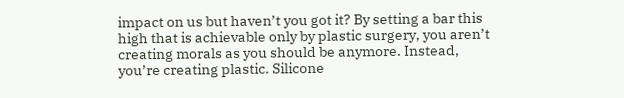impact on us but haven’t you got it? By setting a bar this high that is achievable only by plastic surgery, you aren’t creating morals as you should be anymore. Instead, you’re creating plastic. Silicone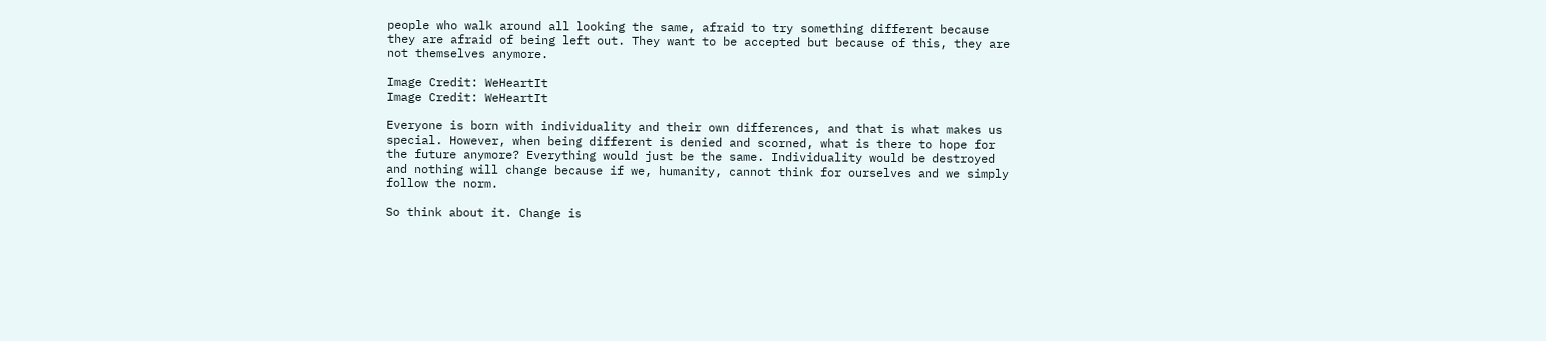people who walk around all looking the same, afraid to try something different because they are afraid of being left out. They want to be accepted but because of this, they are not themselves anymore.

Image Credit: WeHeartIt
Image Credit: WeHeartIt

Everyone is born with individuality and their own differences, and that is what makes us special. However, when being different is denied and scorned, what is there to hope for the future anymore? Everything would just be the same. Individuality would be destroyed and nothing will change because if we, humanity, cannot think for ourselves and we simply follow the norm.

So think about it. Change is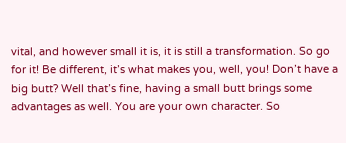vital, and however small it is, it is still a transformation. So go for it! Be different, it’s what makes you, well, you! Don’t have a big butt? Well that’s fine, having a small butt brings some advantages as well. You are your own character. So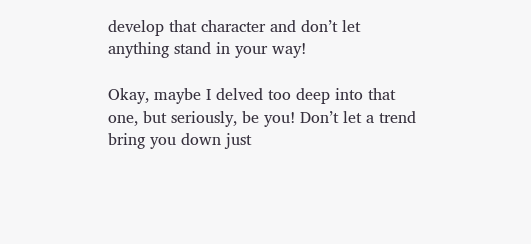develop that character and don’t let anything stand in your way!

Okay, maybe I delved too deep into that one, but seriously, be you! Don’t let a trend bring you down just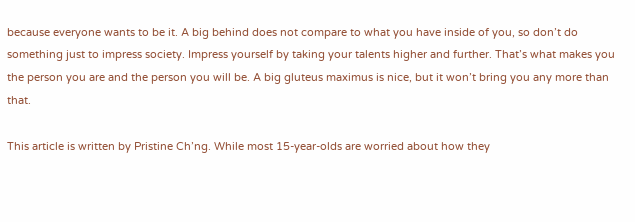because everyone wants to be it. A big behind does not compare to what you have inside of you, so don’t do something just to impress society. Impress yourself by taking your talents higher and further. That’s what makes you the person you are and the person you will be. A big gluteus maximus is nice, but it won’t bring you any more than that.

This article is written by Pristine Ch’ng. While most 15-year-olds are worried about how they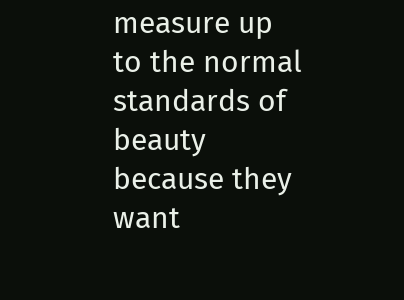measure up to the normal standards of beauty because they want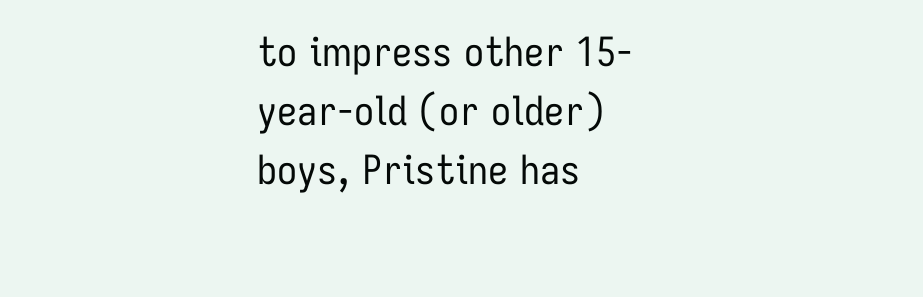to impress other 15-year-old (or older) boys, Pristine has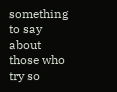something to say about those who try so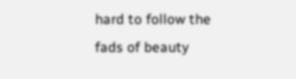hard to follow the fads of beauty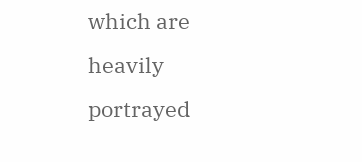which are heavily portrayed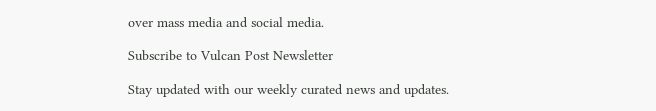over mass media and social media.

Subscribe to Vulcan Post Newsletter

Stay updated with our weekly curated news and updates.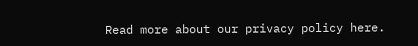Read more about our privacy policy here.